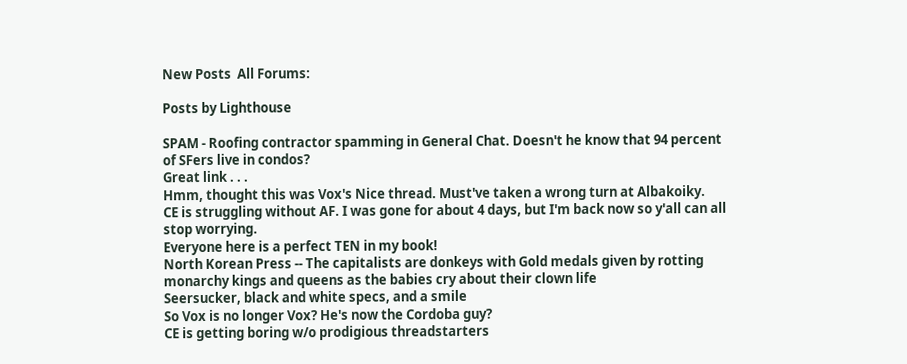New Posts  All Forums:

Posts by Lighthouse

SPAM - Roofing contractor spamming in General Chat. Doesn't he know that 94 percent of SFers live in condos?
Great link . . .
Hmm, thought this was Vox's Nice thread. Must've taken a wrong turn at Albakoiky.
CE is struggling without AF. I was gone for about 4 days, but I'm back now so y'all can all stop worrying.
Everyone here is a perfect TEN in my book!
North Korean Press -- The capitalists are donkeys with Gold medals given by rotting monarchy kings and queens as the babies cry about their clown life
Seersucker, black and white specs, and a smile
So Vox is no longer Vox? He's now the Cordoba guy?
CE is getting boring w/o prodigious threadstarters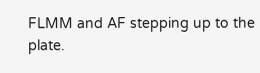FLMM and AF stepping up to the plate.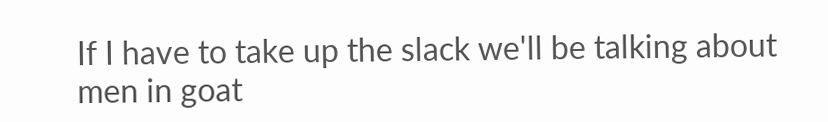If I have to take up the slack we'll be talking about men in goat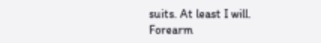suits. At least I will.
Forearm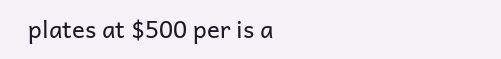plates at $500 per is a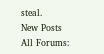steal.
New Posts  All Forums: